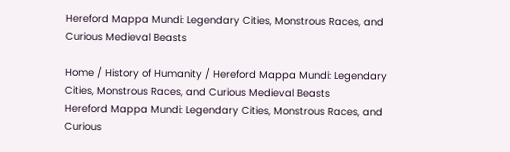Hereford Mappa Mundi: Legendary Cities, Monstrous Races, and Curious Medieval Beasts

Home / History of Humanity / Hereford Mappa Mundi: Legendary Cities, Monstrous Races, and Curious Medieval Beasts
Hereford Mappa Mundi: Legendary Cities, Monstrous Races, and Curious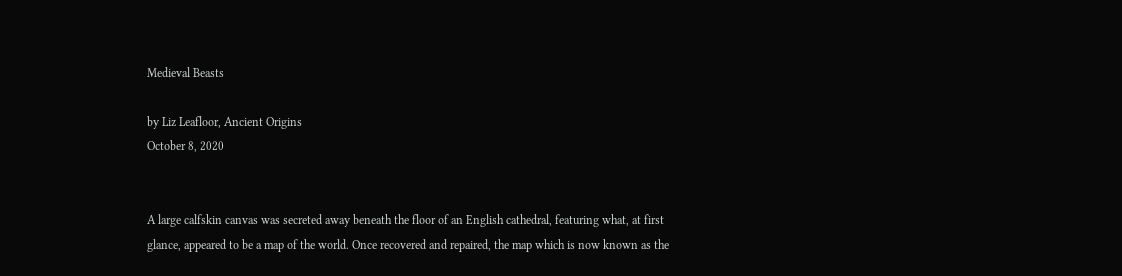Medieval Beasts

by Liz Leafloor, Ancient Origins
October 8, 2020


A large calfskin canvas was secreted away beneath the floor of an English cathedral, featuring what, at first glance, appeared to be a map of the world. Once recovered and repaired, the map which is now known as the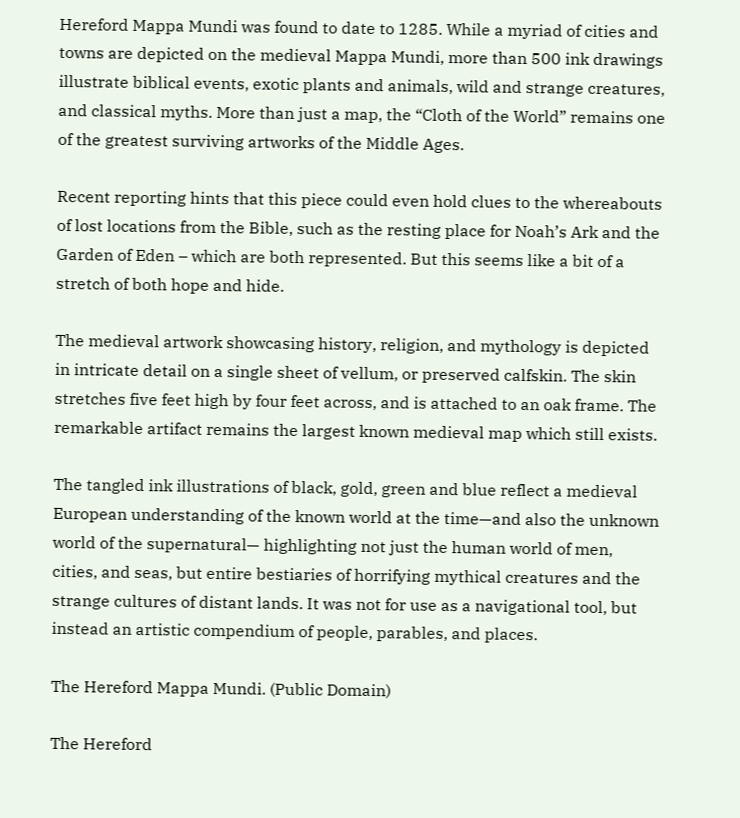Hereford Mappa Mundi was found to date to 1285. While a myriad of cities and towns are depicted on the medieval Mappa Mundi, more than 500 ink drawings illustrate biblical events, exotic plants and animals, wild and strange creatures, and classical myths. More than just a map, the “Cloth of the World” remains one of the greatest surviving artworks of the Middle Ages.

Recent reporting hints that this piece could even hold clues to the whereabouts of lost locations from the Bible, such as the resting place for Noah’s Ark and the Garden of Eden – which are both represented. But this seems like a bit of a stretch of both hope and hide.

The medieval artwork showcasing history, religion, and mythology is depicted in intricate detail on a single sheet of vellum, or preserved calfskin. The skin stretches five feet high by four feet across, and is attached to an oak frame. The remarkable artifact remains the largest known medieval map which still exists.

The tangled ink illustrations of black, gold, green and blue reflect a medieval European understanding of the known world at the time—and also the unknown world of the supernatural— highlighting not just the human world of men, cities, and seas, but entire bestiaries of horrifying mythical creatures and the strange cultures of distant lands. It was not for use as a navigational tool, but instead an artistic compendium of people, parables, and places.

The Hereford Mappa Mundi. (Public Domain)

The Hereford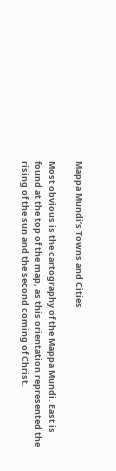Mappa Mundi’s Towns and Cities

Most obvious is the cartography of the Mappa Mundi. East is found at the top of the map, as this orientation represented the rising of the sun and the second coming of Christ.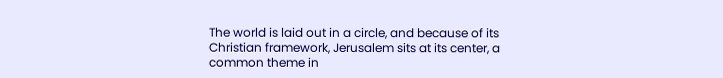The world is laid out in a circle, and because of its Christian framework, Jerusalem sits at its center, a common theme in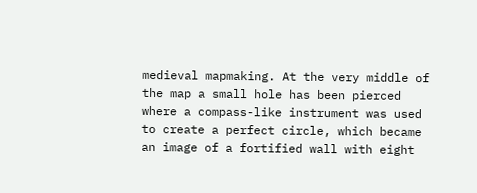medieval mapmaking. At the very middle of the map a small hole has been pierced where a compass-like instrument was used to create a perfect circle, which became an image of a fortified wall with eight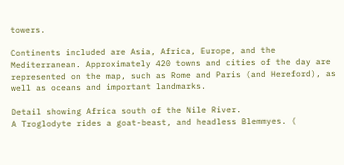towers.

Continents included are Asia, Africa, Europe, and the Mediterranean. Approximately 420 towns and cities of the day are represented on the map, such as Rome and Paris (and Hereford), as well as oceans and important landmarks.

Detail showing Africa south of the Nile River.
A Troglodyte rides a goat-beast, and headless Blemmyes. (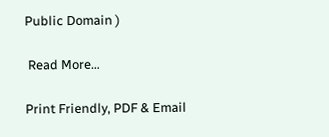Public Domain )

 Read More…

Print Friendly, PDF & Email